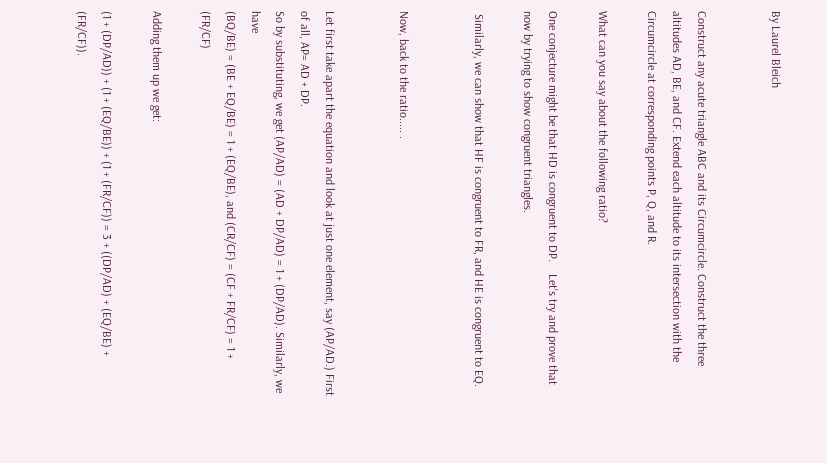By Laurel Bleich


Construct any acute triangle ABC and its Circumcircle. Construct the three altitudes AD, BE, and CF. Extend each altitude to its intersection with the Circumcircle at corresponding points P, Q, and R.

What can you say about the following ratio?

One conjecture might be that HD is congruent to DP.    Let's try and prove that now by trying to show congruent triangles.

 Similarly, we can show that HF is congruent to FR, and HE is congruent to EQ.


Now, back to the ratio..... .


Let first take apart the equation and look at just one element, say (AP/AD.) First of all, AP= AD + DP.
So by substituting, we get (AP/AD) = (AD + DP/AD) = 1 + (DP/AD). Similarly, we have
(BQ/BE) = (BE + EQ/BE) = 1 + (EQ/BE), and (CR/CF) = (CF + FR/CF) = 1 + (FR/CF)

Adding them up we get:

(1 + (DP/AD)) + (1 + (EQ/BE)) + (1 + (FR/CF)) = 3 + ((DP/AD) + (EQ/BE) + (FR/CF)).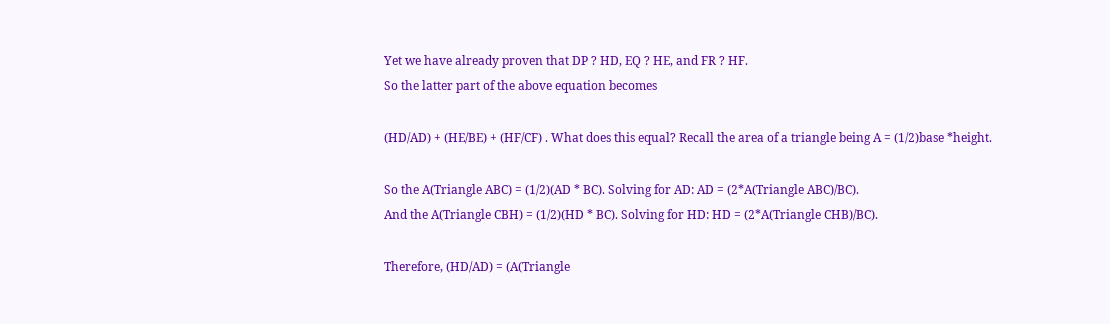Yet we have already proven that DP ? HD, EQ ? HE, and FR ? HF.
So the latter part of the above equation becomes

(HD/AD) + (HE/BE) + (HF/CF) . What does this equal? Recall the area of a triangle being A = (1/2)base *height.

So the A(Triangle ABC) = (1/2)(AD * BC). Solving for AD: AD = (2*A(Triangle ABC)/BC).
And the A(Triangle CBH) = (1/2)(HD * BC). Solving for HD: HD = (2*A(Triangle CHB)/BC).

Therefore, (HD/AD) = (A(Triangle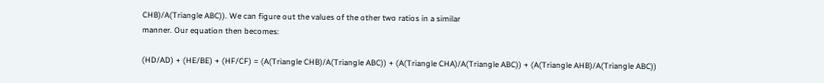CHB)/A(Triangle ABC)). We can figure out the values of the other two ratios in a similar
manner. Our equation then becomes:

(HD/AD) + (HE/BE) + (HF/CF) = (A(Triangle CHB)/A(Triangle ABC)) + (A(Triangle CHA)/A(Triangle ABC)) + (A(Triangle AHB)/A(Triangle ABC))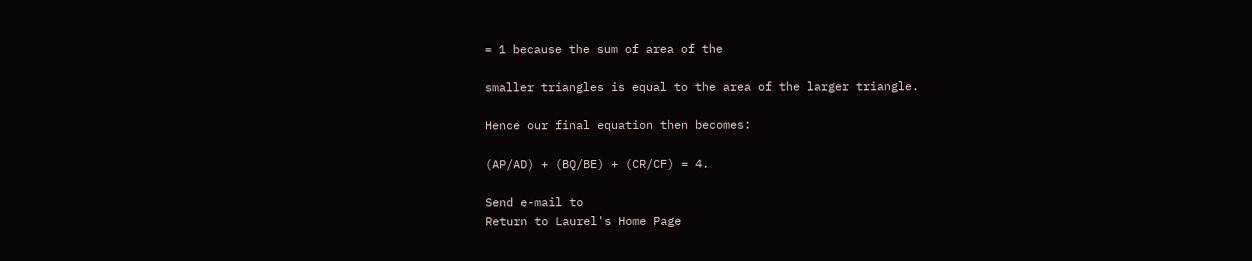= 1 because the sum of area of the

smaller triangles is equal to the area of the larger triangle.

Hence our final equation then becomes:

(AP/AD) + (BQ/BE) + (CR/CF) = 4.

Send e-mail to
Return to Laurel's Home Page